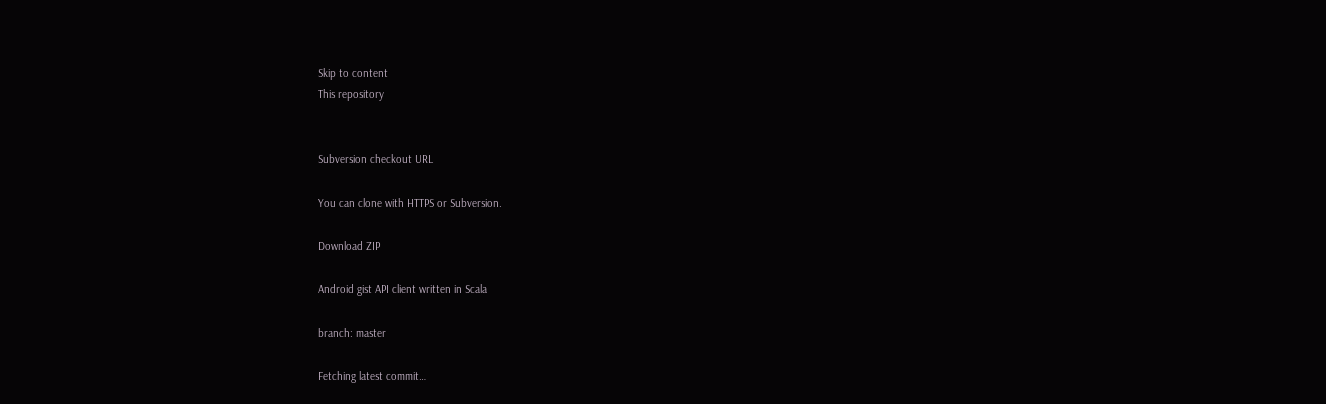Skip to content
This repository


Subversion checkout URL

You can clone with HTTPS or Subversion.

Download ZIP

Android gist API client written in Scala

branch: master

Fetching latest commit…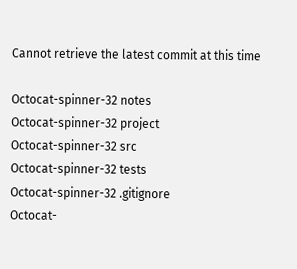Cannot retrieve the latest commit at this time

Octocat-spinner-32 notes
Octocat-spinner-32 project
Octocat-spinner-32 src
Octocat-spinner-32 tests
Octocat-spinner-32 .gitignore
Octocat-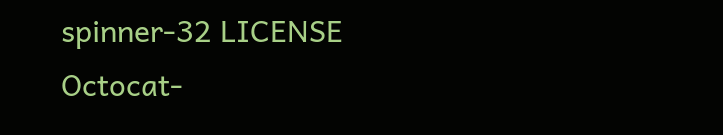spinner-32 LICENSE
Octocat-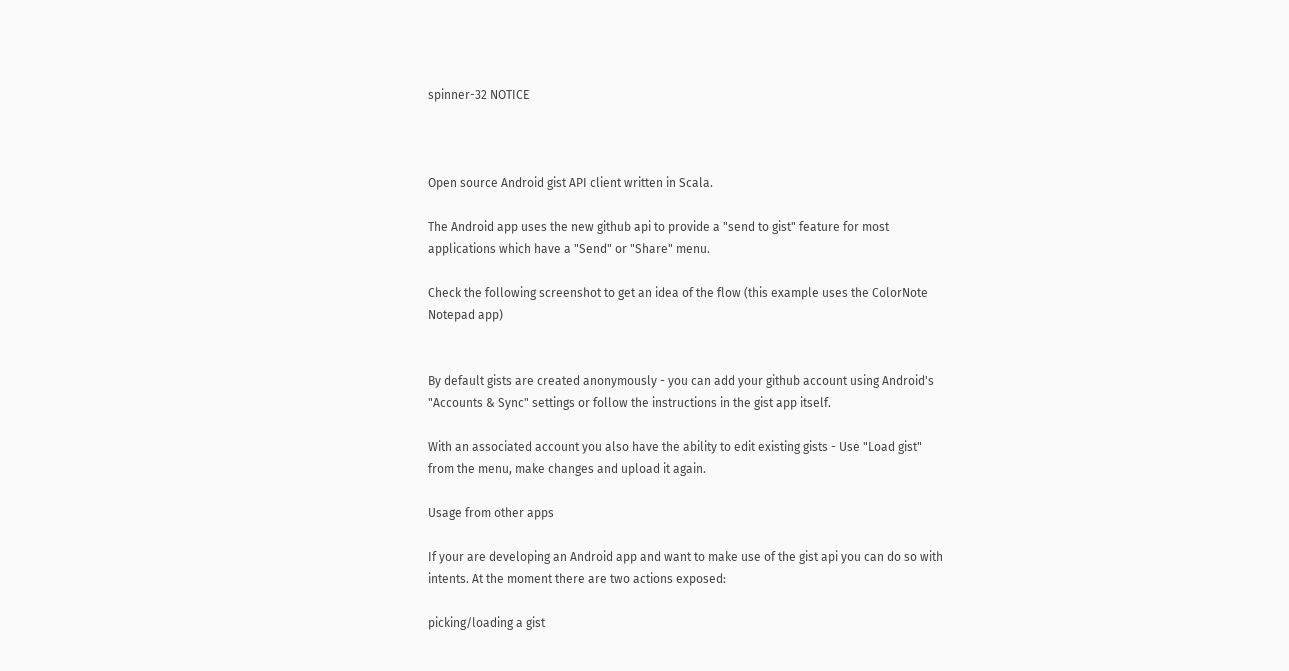spinner-32 NOTICE



Open source Android gist API client written in Scala.

The Android app uses the new github api to provide a "send to gist" feature for most applications which have a "Send" or "Share" menu.

Check the following screenshot to get an idea of the flow (this example uses the ColorNote Notepad app)


By default gists are created anonymously - you can add your github account using Android's "Accounts & Sync" settings or follow the instructions in the gist app itself.

With an associated account you also have the ability to edit existing gists - Use "Load gist" from the menu, make changes and upload it again.

Usage from other apps

If your are developing an Android app and want to make use of the gist api you can do so with intents. At the moment there are two actions exposed:

picking/loading a gist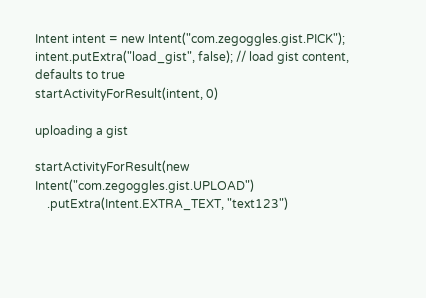Intent intent = new Intent("com.zegoggles.gist.PICK");
intent.putExtra("load_gist", false); // load gist content, defaults to true
startActivityForResult(intent, 0)

uploading a gist

startActivityForResult(new Intent("com.zegoggles.gist.UPLOAD")
    .putExtra(Intent.EXTRA_TEXT, "text123")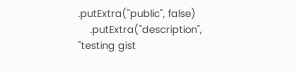.putExtra("public", false)
    .putExtra("description", "testing gist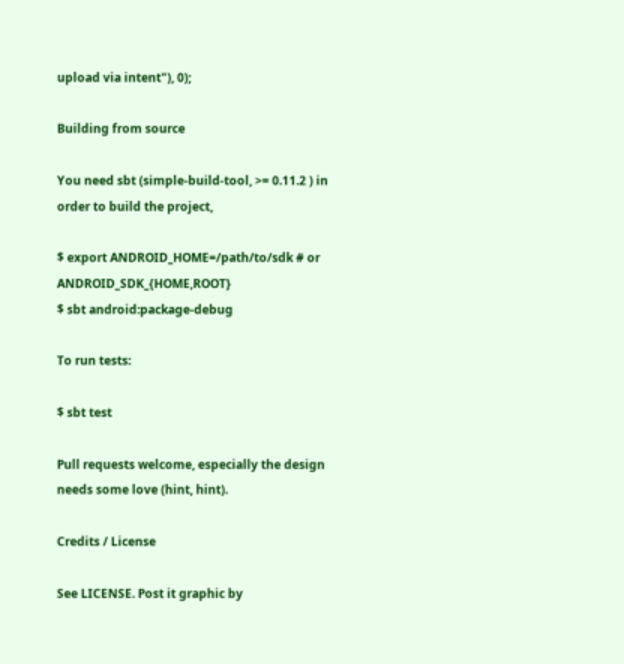upload via intent"), 0);

Building from source

You need sbt (simple-build-tool, >= 0.11.2 ) in order to build the project,

$ export ANDROID_HOME=/path/to/sdk # or ANDROID_SDK_{HOME,ROOT}
$ sbt android:package-debug

To run tests:

$ sbt test

Pull requests welcome, especially the design needs some love (hint, hint).

Credits / License

See LICENSE. Post it graphic by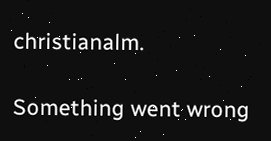christianalm.

Something went wrong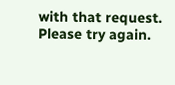with that request. Please try again.